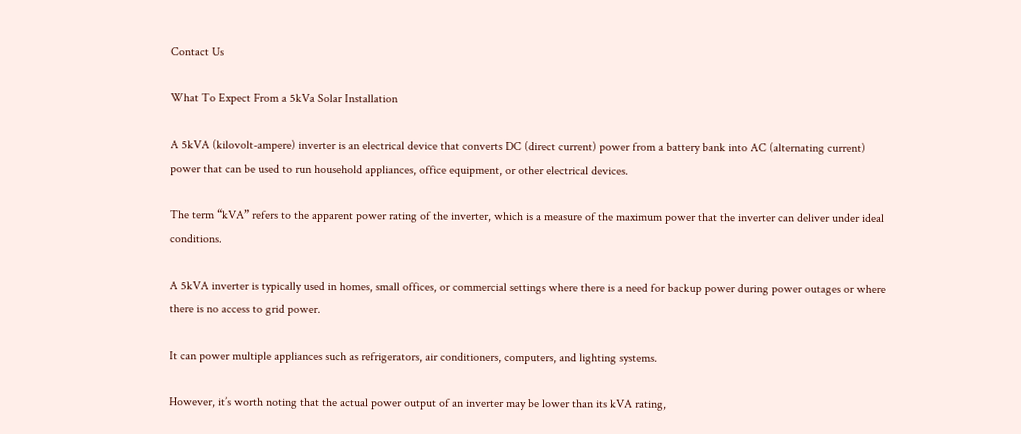Contact Us

What To Expect From a 5kVa Solar Installation

A 5kVA (kilovolt-ampere) inverter is an electrical device that converts DC (direct current) power from a battery bank into AC (alternating current) power that can be used to run household appliances, office equipment, or other electrical devices.

The term “kVA” refers to the apparent power rating of the inverter, which is a measure of the maximum power that the inverter can deliver under ideal conditions.

A 5kVA inverter is typically used in homes, small offices, or commercial settings where there is a need for backup power during power outages or where there is no access to grid power.

It can power multiple appliances such as refrigerators, air conditioners, computers, and lighting systems.

However, it’s worth noting that the actual power output of an inverter may be lower than its kVA rating,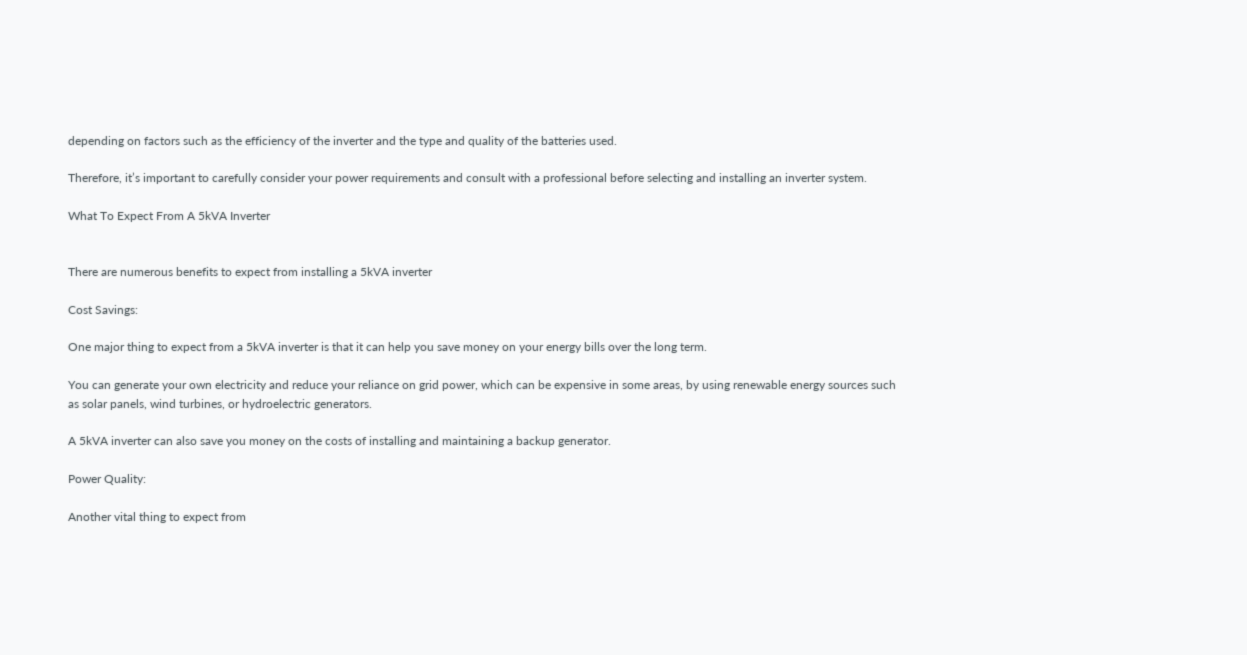depending on factors such as the efficiency of the inverter and the type and quality of the batteries used.

Therefore, it’s important to carefully consider your power requirements and consult with a professional before selecting and installing an inverter system.

What To Expect From A 5kVA Inverter


There are numerous benefits to expect from installing a 5kVA inverter

Cost Savings:

One major thing to expect from a 5kVA inverter is that it can help you save money on your energy bills over the long term.

You can generate your own electricity and reduce your reliance on grid power, which can be expensive in some areas, by using renewable energy sources such as solar panels, wind turbines, or hydroelectric generators.

A 5kVA inverter can also save you money on the costs of installing and maintaining a backup generator.

Power Quality:

Another vital thing to expect from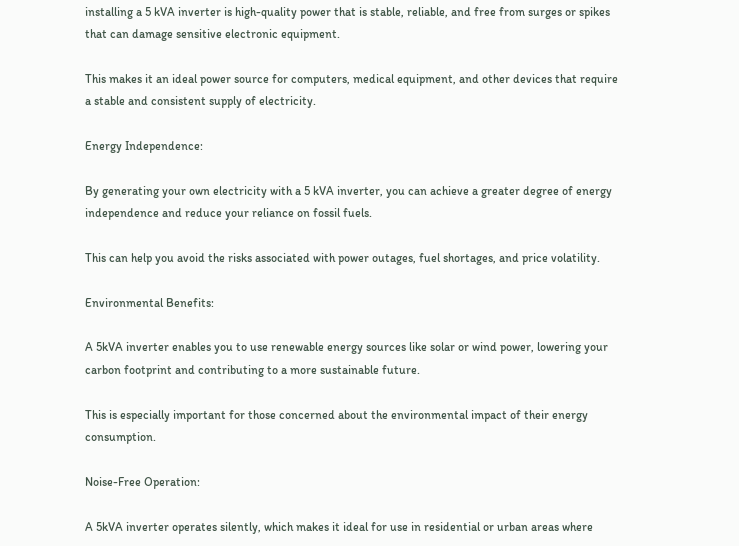installing a 5 kVA inverter is high-quality power that is stable, reliable, and free from surges or spikes that can damage sensitive electronic equipment.

This makes it an ideal power source for computers, medical equipment, and other devices that require a stable and consistent supply of electricity.

Energy Independence:

By generating your own electricity with a 5 kVA inverter, you can achieve a greater degree of energy independence and reduce your reliance on fossil fuels.

This can help you avoid the risks associated with power outages, fuel shortages, and price volatility.

Environmental Benefits:

A 5kVA inverter enables you to use renewable energy sources like solar or wind power, lowering your carbon footprint and contributing to a more sustainable future.

This is especially important for those concerned about the environmental impact of their energy consumption.

Noise-Free Operation:

A 5kVA inverter operates silently, which makes it ideal for use in residential or urban areas where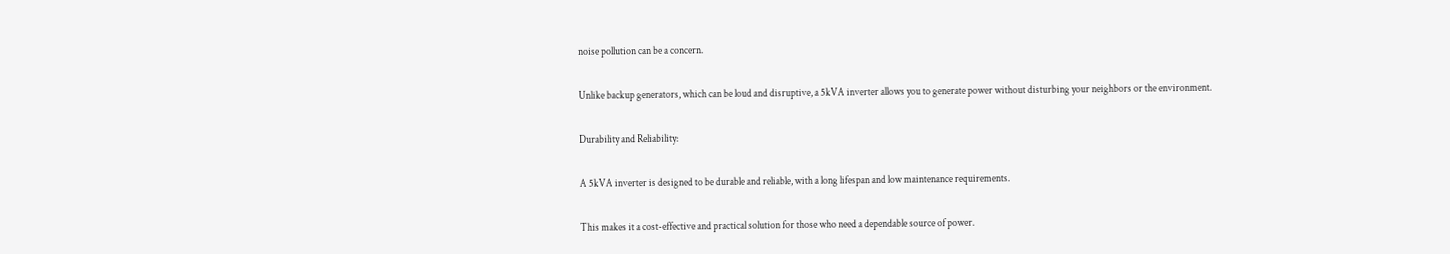noise pollution can be a concern.

Unlike backup generators, which can be loud and disruptive, a 5kVA inverter allows you to generate power without disturbing your neighbors or the environment.

Durability and Reliability:

A 5kVA inverter is designed to be durable and reliable, with a long lifespan and low maintenance requirements.

This makes it a cost-effective and practical solution for those who need a dependable source of power.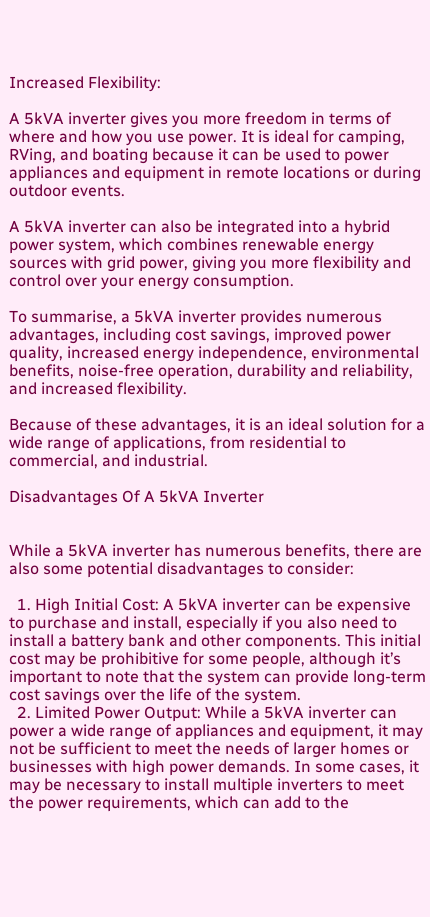Increased Flexibility:

A 5kVA inverter gives you more freedom in terms of where and how you use power. It is ideal for camping, RVing, and boating because it can be used to power appliances and equipment in remote locations or during outdoor events.

A 5kVA inverter can also be integrated into a hybrid power system, which combines renewable energy sources with grid power, giving you more flexibility and control over your energy consumption.

To summarise, a 5kVA inverter provides numerous advantages, including cost savings, improved power quality, increased energy independence, environmental benefits, noise-free operation, durability and reliability, and increased flexibility.

Because of these advantages, it is an ideal solution for a wide range of applications, from residential to commercial, and industrial.

Disadvantages Of A 5kVA Inverter


While a 5kVA inverter has numerous benefits, there are also some potential disadvantages to consider:

  1. High Initial Cost: A 5kVA inverter can be expensive to purchase and install, especially if you also need to install a battery bank and other components. This initial cost may be prohibitive for some people, although it’s important to note that the system can provide long-term cost savings over the life of the system.
  2. Limited Power Output: While a 5kVA inverter can power a wide range of appliances and equipment, it may not be sufficient to meet the needs of larger homes or businesses with high power demands. In some cases, it may be necessary to install multiple inverters to meet the power requirements, which can add to the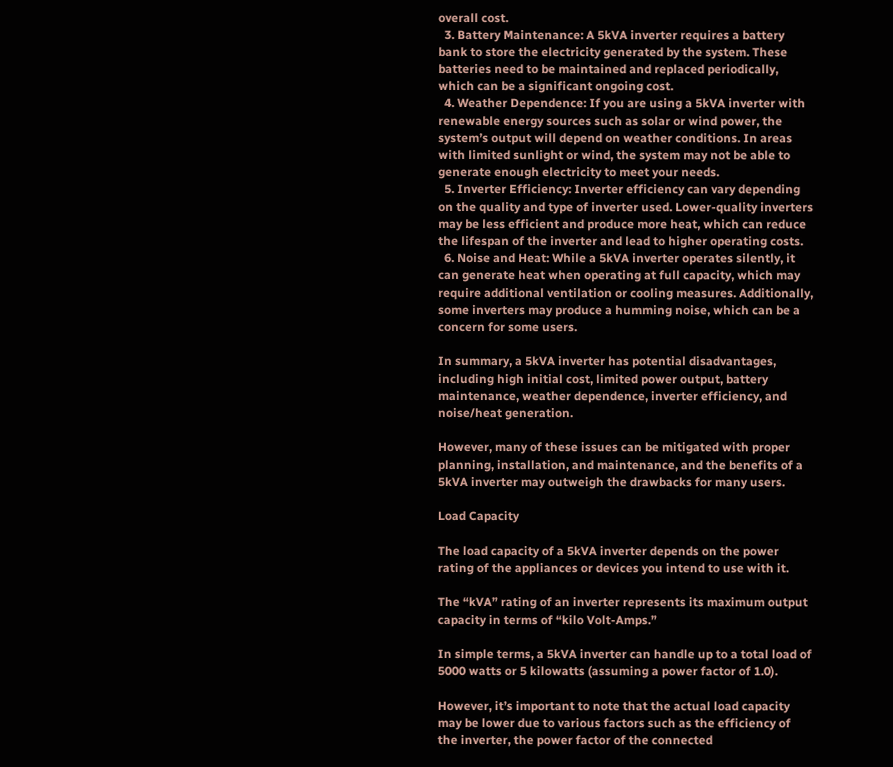overall cost.
  3. Battery Maintenance: A 5kVA inverter requires a battery bank to store the electricity generated by the system. These batteries need to be maintained and replaced periodically, which can be a significant ongoing cost.
  4. Weather Dependence: If you are using a 5kVA inverter with renewable energy sources such as solar or wind power, the system’s output will depend on weather conditions. In areas with limited sunlight or wind, the system may not be able to generate enough electricity to meet your needs.
  5. Inverter Efficiency: Inverter efficiency can vary depending on the quality and type of inverter used. Lower-quality inverters may be less efficient and produce more heat, which can reduce the lifespan of the inverter and lead to higher operating costs.
  6. Noise and Heat: While a 5kVA inverter operates silently, it can generate heat when operating at full capacity, which may require additional ventilation or cooling measures. Additionally, some inverters may produce a humming noise, which can be a concern for some users.

In summary, a 5kVA inverter has potential disadvantages, including high initial cost, limited power output, battery maintenance, weather dependence, inverter efficiency, and noise/heat generation.

However, many of these issues can be mitigated with proper planning, installation, and maintenance, and the benefits of a 5kVA inverter may outweigh the drawbacks for many users.

Load Capacity

The load capacity of a 5kVA inverter depends on the power rating of the appliances or devices you intend to use with it.

The “kVA” rating of an inverter represents its maximum output capacity in terms of “kilo Volt-Amps.”

In simple terms, a 5kVA inverter can handle up to a total load of 5000 watts or 5 kilowatts (assuming a power factor of 1.0).

However, it’s important to note that the actual load capacity may be lower due to various factors such as the efficiency of the inverter, the power factor of the connected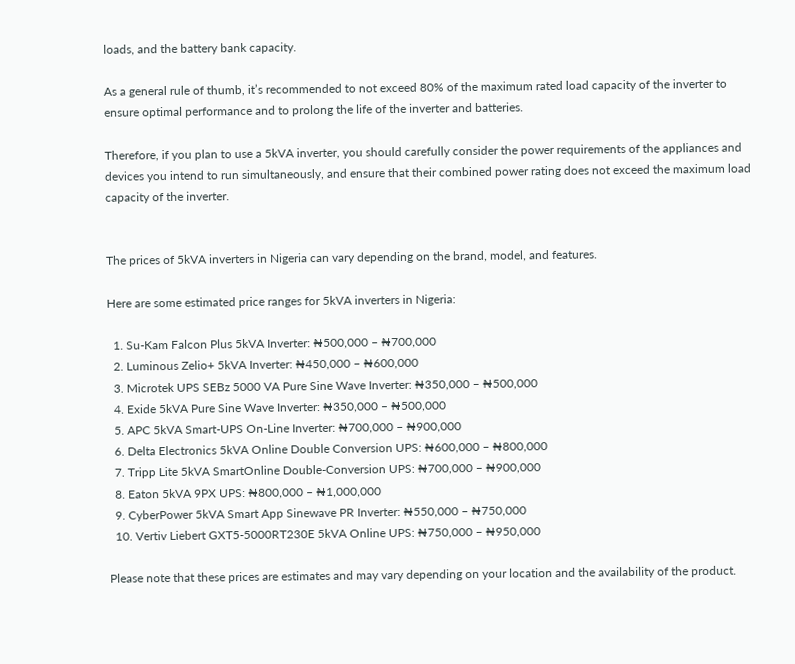loads, and the battery bank capacity.

As a general rule of thumb, it’s recommended to not exceed 80% of the maximum rated load capacity of the inverter to ensure optimal performance and to prolong the life of the inverter and batteries.

Therefore, if you plan to use a 5kVA inverter, you should carefully consider the power requirements of the appliances and devices you intend to run simultaneously, and ensure that their combined power rating does not exceed the maximum load capacity of the inverter.


The prices of 5kVA inverters in Nigeria can vary depending on the brand, model, and features.

Here are some estimated price ranges for 5kVA inverters in Nigeria:

  1. Su-Kam Falcon Plus 5kVA Inverter: ₦500,000 – ₦700,000
  2. Luminous Zelio+ 5kVA Inverter: ₦450,000 – ₦600,000
  3. Microtek UPS SEBz 5000 VA Pure Sine Wave Inverter: ₦350,000 – ₦500,000
  4. Exide 5kVA Pure Sine Wave Inverter: ₦350,000 – ₦500,000
  5. APC 5kVA Smart-UPS On-Line Inverter: ₦700,000 – ₦900,000
  6. Delta Electronics 5kVA Online Double Conversion UPS: ₦600,000 – ₦800,000
  7. Tripp Lite 5kVA SmartOnline Double-Conversion UPS: ₦700,000 – ₦900,000
  8. Eaton 5kVA 9PX UPS: ₦800,000 – ₦1,000,000
  9. CyberPower 5kVA Smart App Sinewave PR Inverter: ₦550,000 – ₦750,000
  10. Vertiv Liebert GXT5-5000RT230E 5kVA Online UPS: ₦750,000 – ₦950,000

Please note that these prices are estimates and may vary depending on your location and the availability of the product.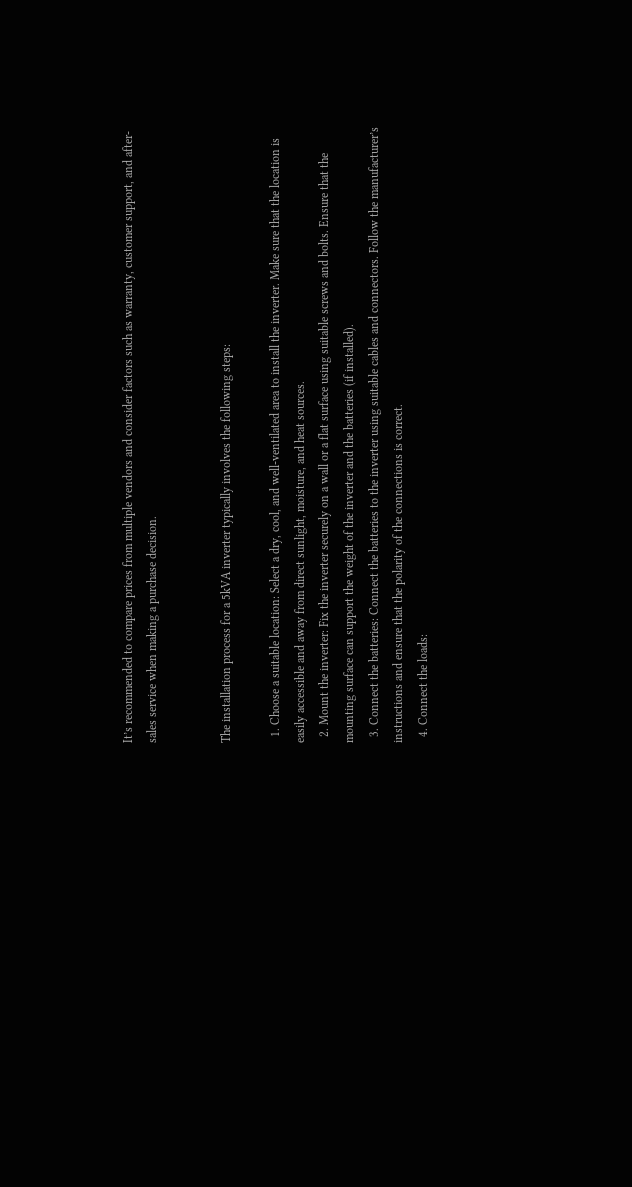It’s recommended to compare prices from multiple vendors and consider factors such as warranty, customer support, and after-sales service when making a purchase decision.


The installation process for a 5kVA inverter typically involves the following steps:

  1. Choose a suitable location: Select a dry, cool, and well-ventilated area to install the inverter. Make sure that the location is easily accessible and away from direct sunlight, moisture, and heat sources.
  2. Mount the inverter: Fix the inverter securely on a wall or a flat surface using suitable screws and bolts. Ensure that the mounting surface can support the weight of the inverter and the batteries (if installed).
  3. Connect the batteries: Connect the batteries to the inverter using suitable cables and connectors. Follow the manufacturer’s instructions and ensure that the polarity of the connections is correct.
  4. Connect the loads: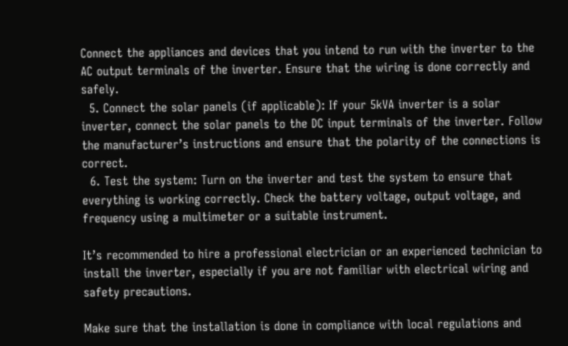Connect the appliances and devices that you intend to run with the inverter to the AC output terminals of the inverter. Ensure that the wiring is done correctly and safely.
  5. Connect the solar panels (if applicable): If your 5kVA inverter is a solar inverter, connect the solar panels to the DC input terminals of the inverter. Follow the manufacturer’s instructions and ensure that the polarity of the connections is correct.
  6. Test the system: Turn on the inverter and test the system to ensure that everything is working correctly. Check the battery voltage, output voltage, and frequency using a multimeter or a suitable instrument.

It’s recommended to hire a professional electrician or an experienced technician to install the inverter, especially if you are not familiar with electrical wiring and safety precautions.

Make sure that the installation is done in compliance with local regulations and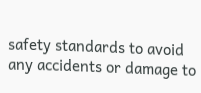safety standards to avoid any accidents or damage to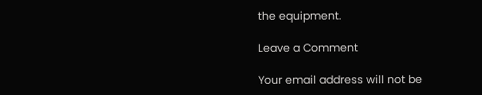the equipment.

Leave a Comment

Your email address will not be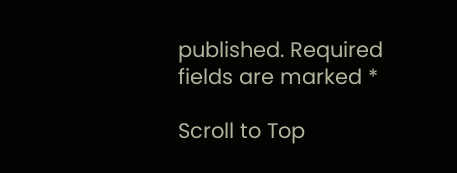published. Required fields are marked *

Scroll to Top